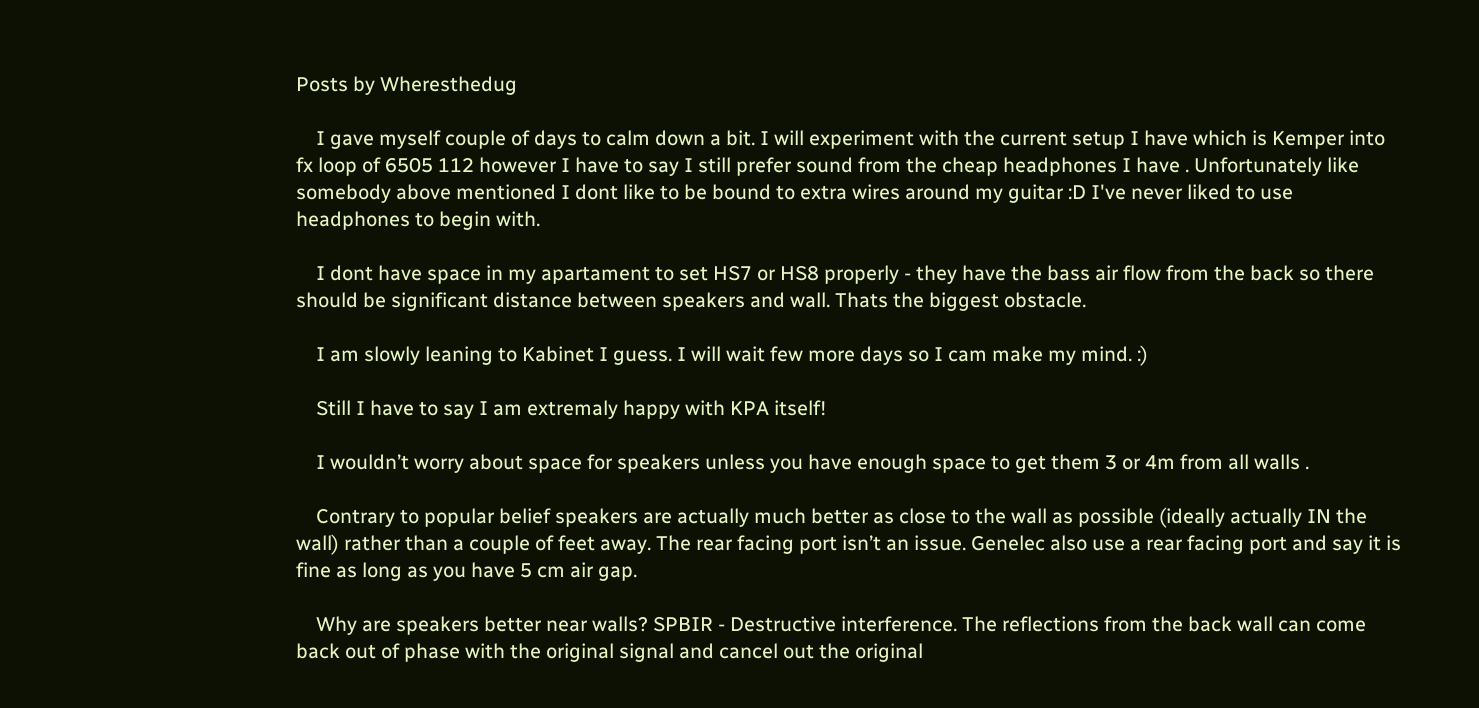Posts by Wheresthedug

    I gave myself couple of days to calm down a bit. I will experiment with the current setup I have which is Kemper into fx loop of 6505 112 however I have to say I still prefer sound from the cheap headphones I have . Unfortunately like somebody above mentioned I dont like to be bound to extra wires around my guitar :D I've never liked to use headphones to begin with.

    I dont have space in my apartament to set HS7 or HS8 properly - they have the bass air flow from the back so there should be significant distance between speakers and wall. Thats the biggest obstacle.

    I am slowly leaning to Kabinet I guess. I will wait few more days so I cam make my mind. :)

    Still I have to say I am extremaly happy with KPA itself!

    I wouldn’t worry about space for speakers unless you have enough space to get them 3 or 4m from all walls .

    Contrary to popular belief speakers are actually much better as close to the wall as possible (ideally actually IN the wall) rather than a couple of feet away. The rear facing port isn’t an issue. Genelec also use a rear facing port and say it is fine as long as you have 5 cm air gap.

    Why are speakers better near walls? SPBIR - Destructive interference. The reflections from the back wall can come back out of phase with the original signal and cancel out the original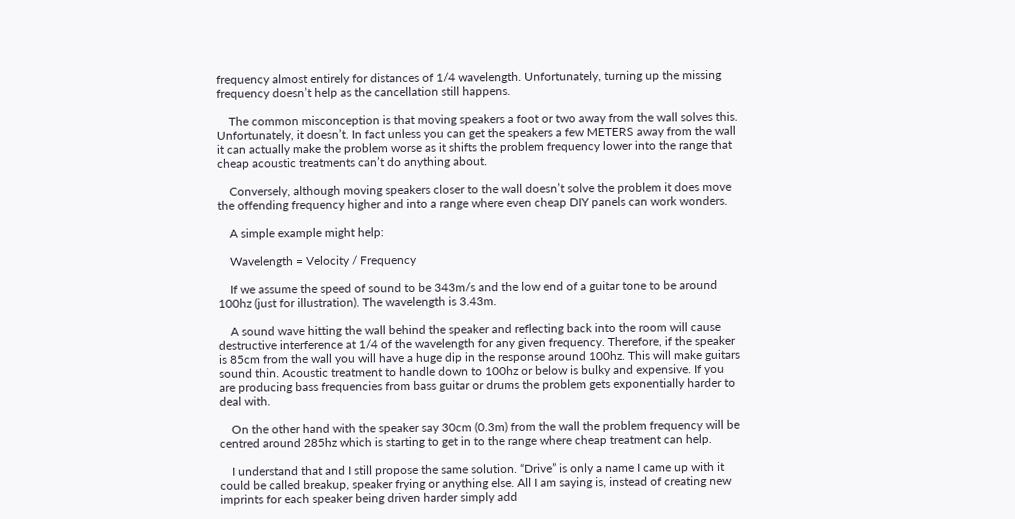frequency almost entirely for distances of 1/4 wavelength. Unfortunately, turning up the missing frequency doesn’t help as the cancellation still happens.

    The common misconception is that moving speakers a foot or two away from the wall solves this. Unfortunately, it doesn’t. In fact unless you can get the speakers a few METERS away from the wall it can actually make the problem worse as it shifts the problem frequency lower into the range that cheap acoustic treatments can’t do anything about.

    Conversely, although moving speakers closer to the wall doesn’t solve the problem it does move the offending frequency higher and into a range where even cheap DIY panels can work wonders.

    A simple example might help:

    Wavelength = Velocity / Frequency

    If we assume the speed of sound to be 343m/s and the low end of a guitar tone to be around 100hz (just for illustration). The wavelength is 3.43m.

    A sound wave hitting the wall behind the speaker and reflecting back into the room will cause destructive interference at 1/4 of the wavelength for any given frequency. Therefore, if the speaker is 85cm from the wall you will have a huge dip in the response around 100hz. This will make guitars sound thin. Acoustic treatment to handle down to 100hz or below is bulky and expensive. If you are producing bass frequencies from bass guitar or drums the problem gets exponentially harder to deal with.

    On the other hand with the speaker say 30cm (0.3m) from the wall the problem frequency will be centred around 285hz which is starting to get in to the range where cheap treatment can help.

    I understand that and I still propose the same solution. “Drive” is only a name I came up with it could be called breakup, speaker frying or anything else. All I am saying is, instead of creating new imprints for each speaker being driven harder simply add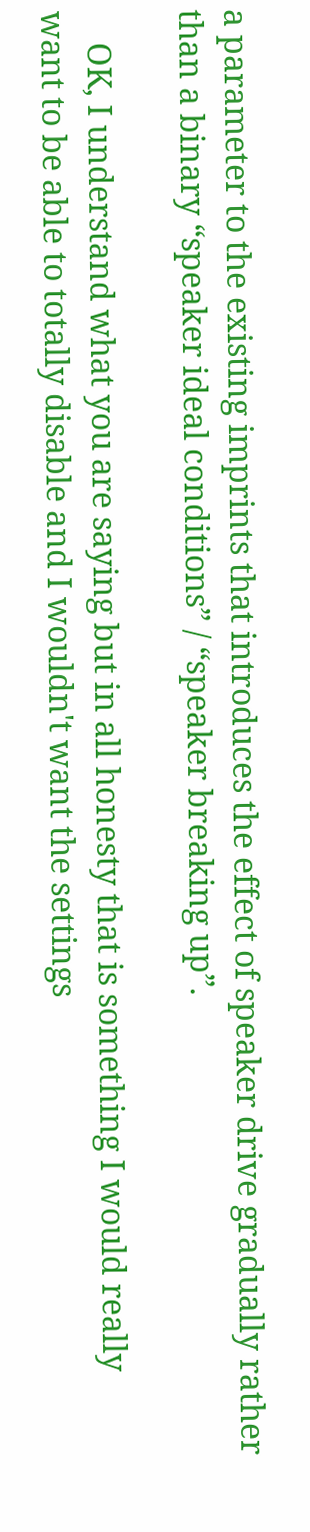a parameter to the existing imprints that introduces the effect of speaker drive gradually rather than a binary “speaker ideal conditions” / “speaker breaking up”.

    OK, I understand what you are saying but in all honesty that is something I would really want to be able to totally disable and I wouldn't want the settings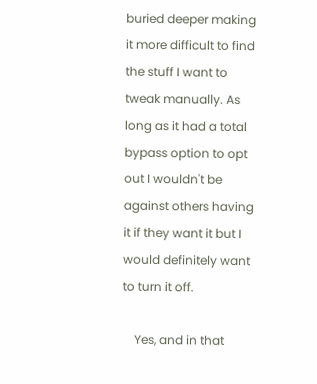buried deeper making it more difficult to find the stuff I want to tweak manually. As long as it had a total bypass option to opt out I wouldn't be against others having it if they want it but I would definitely want to turn it off.

    Yes, and in that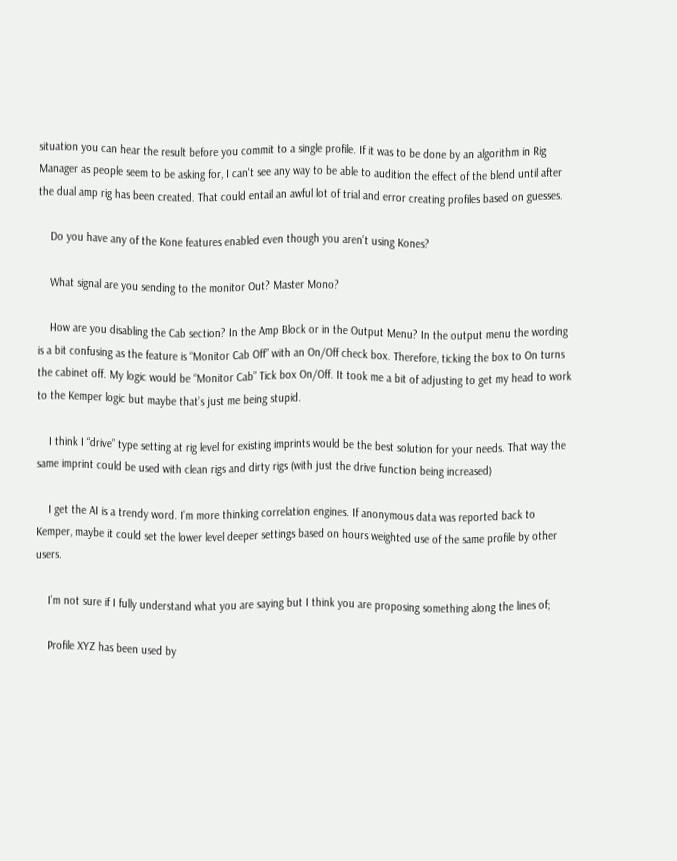situation you can hear the result before you commit to a single profile. If it was to be done by an algorithm in Rig Manager as people seem to be asking for, I can't see any way to be able to audition the effect of the blend until after the dual amp rig has been created. That could entail an awful lot of trial and error creating profiles based on guesses.

    Do you have any of the Kone features enabled even though you aren’t using Kones?

    What signal are you sending to the monitor Out? Master Mono?

    How are you disabling the Cab section? In the Amp Block or in the Output Menu? In the output menu the wording is a bit confusing as the feature is “Monitor Cab Off” with an On/Off check box. Therefore, ticking the box to On turns the cabinet off. My logic would be “Monitor Cab” Tick box On/Off. It took me a bit of adjusting to get my head to work to the Kemper logic but maybe that’s just me being stupid.

    I think I “drive” type setting at rig level for existing imprints would be the best solution for your needs. That way the same imprint could be used with clean rigs and dirty rigs (with just the drive function being increased)

    I get the AI is a trendy word. I’m more thinking correlation engines. If anonymous data was reported back to Kemper, maybe it could set the lower level deeper settings based on hours weighted use of the same profile by other users.

    I’m not sure if I fully understand what you are saying but I think you are proposing something along the lines of;

    Profile XYZ has been used by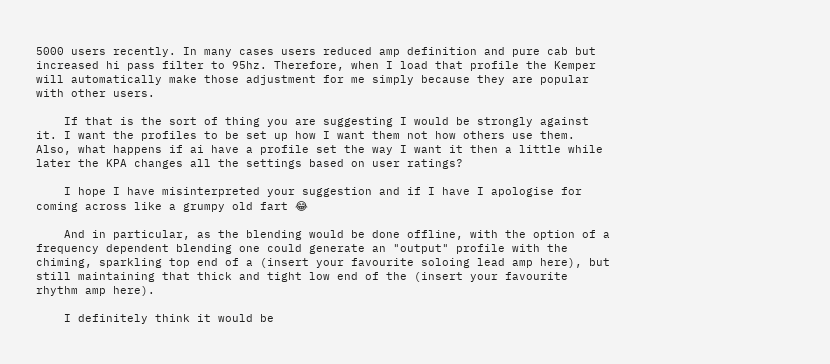5000 users recently. In many cases users reduced amp definition and pure cab but increased hi pass filter to 95hz. Therefore, when I load that profile the Kemper will automatically make those adjustment for me simply because they are popular with other users.

    If that is the sort of thing you are suggesting I would be strongly against it. I want the profiles to be set up how I want them not how others use them. Also, what happens if ai have a profile set the way I want it then a little while later the KPA changes all the settings based on user ratings?

    I hope I have misinterpreted your suggestion and if I have I apologise for coming across like a grumpy old fart 😂

    And in particular, as the blending would be done offline, with the option of a frequency dependent blending one could generate an "output" profile with the chiming, sparkling top end of a (insert your favourite soloing lead amp here), but still maintaining that thick and tight low end of the (insert your favourite rhythm amp here).

    I definitely think it would be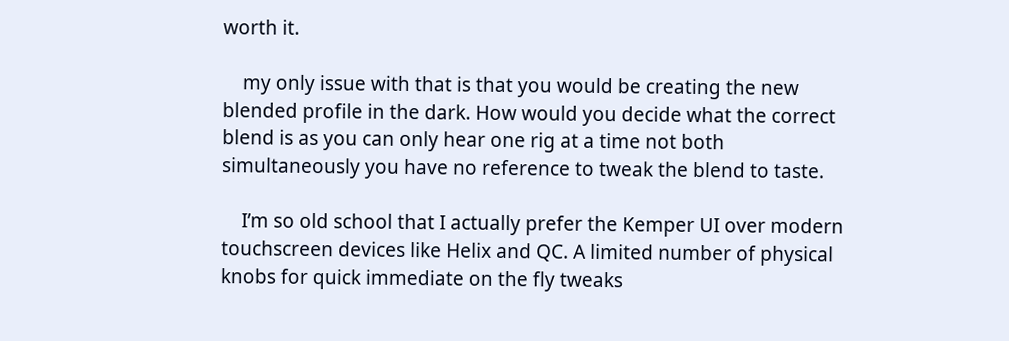worth it.

    my only issue with that is that you would be creating the new blended profile in the dark. How would you decide what the correct blend is as you can only hear one rig at a time not both simultaneously you have no reference to tweak the blend to taste.

    I’m so old school that I actually prefer the Kemper UI over modern touchscreen devices like Helix and QC. A limited number of physical knobs for quick immediate on the fly tweaks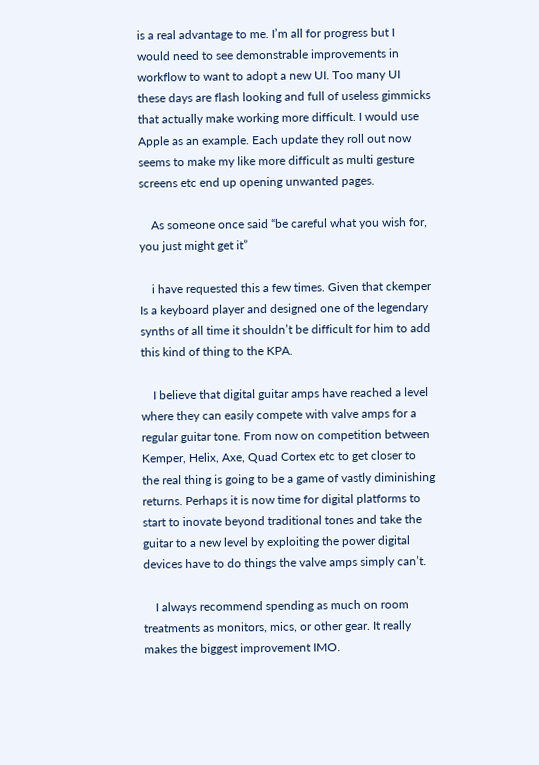is a real advantage to me. I’m all for progress but I would need to see demonstrable improvements in workflow to want to adopt a new UI. Too many UI these days are flash looking and full of useless gimmicks that actually make working more difficult. I would use Apple as an example. Each update they roll out now seems to make my like more difficult as multi gesture screens etc end up opening unwanted pages.

    As someone once said “be careful what you wish for, you just might get it”

    i have requested this a few times. Given that ckemper Is a keyboard player and designed one of the legendary synths of all time it shouldn’t be difficult for him to add this kind of thing to the KPA.

    I believe that digital guitar amps have reached a level where they can easily compete with valve amps for a regular guitar tone. From now on competition between Kemper, Helix, Axe, Quad Cortex etc to get closer to the real thing is going to be a game of vastly diminishing returns. Perhaps it is now time for digital platforms to start to inovate beyond traditional tones and take the guitar to a new level by exploiting the power digital devices have to do things the valve amps simply can’t.

    I always recommend spending as much on room treatments as monitors, mics, or other gear. It really makes the biggest improvement IMO.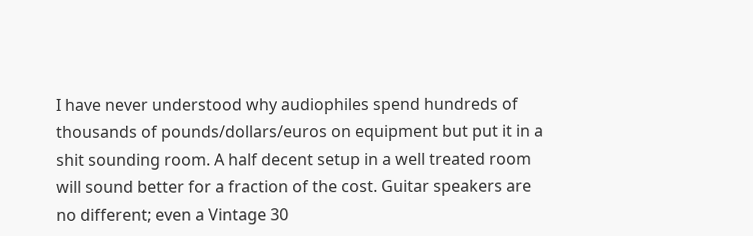I have never understood why audiophiles spend hundreds of thousands of pounds/dollars/euros on equipment but put it in a shit sounding room. A half decent setup in a well treated room will sound better for a fraction of the cost. Guitar speakers are no different; even a Vintage 30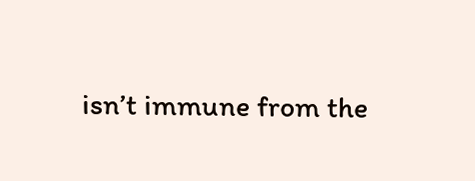isn’t immune from the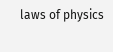laws of physics